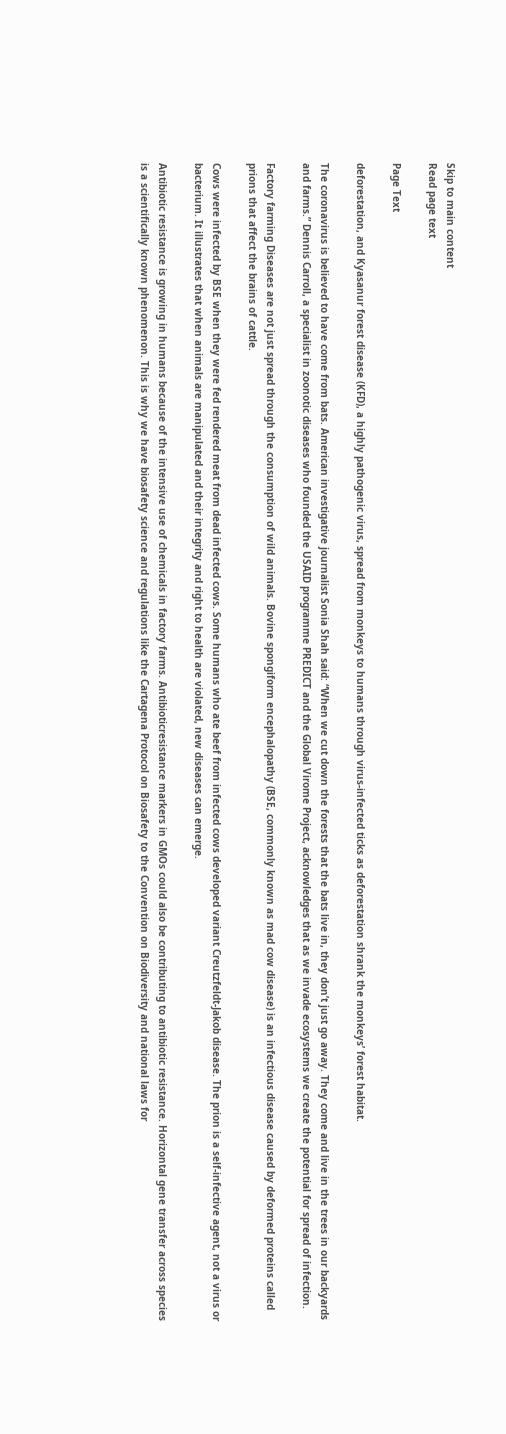Skip to main content
Read page text

Page Text

deforestation, and Kyasanur forest disease (KFD), a highly pathogenic virus, spread from monkeys to humans through virus-infected ticks as deforestation shrank the monkeys’ forest habitat.

The coronavirus is believed to have come from bats. American investigative journalist Sonia Shah said: “When we cut down the forests that the bats live in, they don’t just go away. They come and live in the trees in our backyards and farms.” Dennis Carroll, a specialist in zoonotic diseases who founded the USAID programme PREDICT and the Global Virome Project, acknowledges that as we invade ecosystems we create the potential for spread of infection.

Factory farming Diseases are not just spread through the consumption of wild animals. Bovine spongiform encephalopathy (BSE, commonly known as mad cow disease) is an infectious disease caused by deformed proteins called prions that affect the brains of cattle.

Cows were infected by BSE when they were fed rendered meat from dead infected cows. Some humans who ate beef from infected cows developed variant Creutzfeldt-Jakob disease. The prion is a self-infective agent, not a virus or bacterium. It illustrates that when animals are manipulated and their integrity and right to health are violated, new diseases can emerge.

Antibiotic resistance is growing in humans because of the intensive use of chemicals in factory farms. Antibioticresistance markers in GMOs could also be contributing to antibiotic resistance. Horizontal gene transfer across species is a scientifically known phenomenon. This is why we have biosafety science and regulations like the Cartagena Protocol on Biosafety to the Convention on Biodiversity and national laws for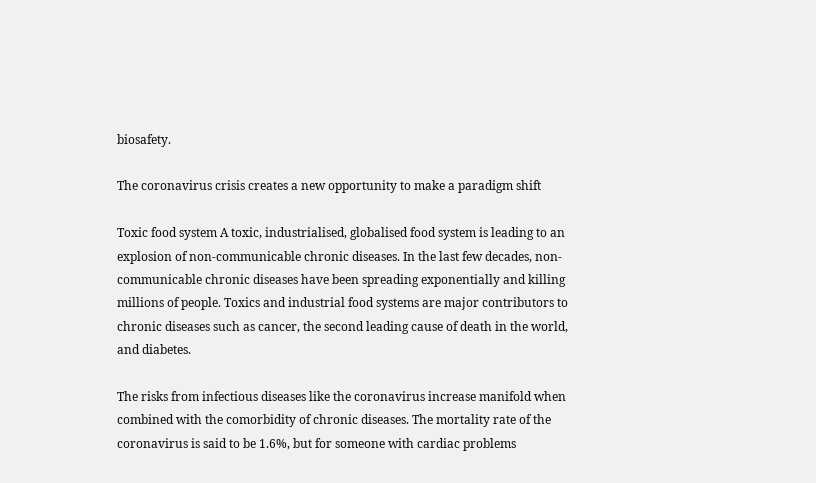biosafety.

The coronavirus crisis creates a new opportunity to make a paradigm shift

Toxic food system A toxic, industrialised, globalised food system is leading to an explosion of non-communicable chronic diseases. In the last few decades, non-communicable chronic diseases have been spreading exponentially and killing millions of people. Toxics and industrial food systems are major contributors to chronic diseases such as cancer, the second leading cause of death in the world, and diabetes.

The risks from infectious diseases like the coronavirus increase manifold when combined with the comorbidity of chronic diseases. The mortality rate of the coronavirus is said to be 1.6%, but for someone with cardiac problems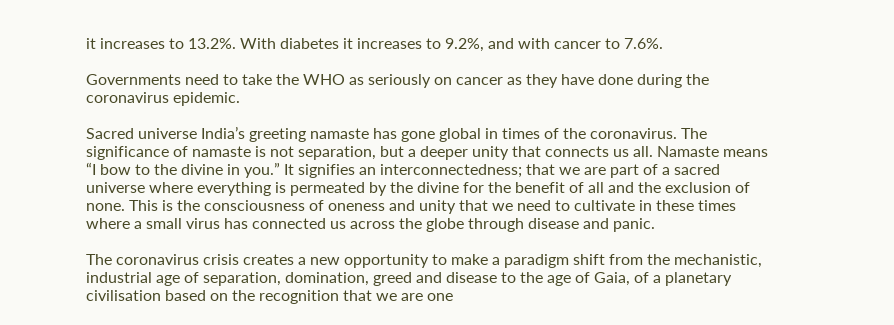it increases to 13.2%. With diabetes it increases to 9.2%, and with cancer to 7.6%.

Governments need to take the WHO as seriously on cancer as they have done during the coronavirus epidemic.

Sacred universe India’s greeting namaste has gone global in times of the coronavirus. The significance of namaste is not separation, but a deeper unity that connects us all. Namaste means “I bow to the divine in you.” It signifies an interconnectedness; that we are part of a sacred universe where everything is permeated by the divine for the benefit of all and the exclusion of none. This is the consciousness of oneness and unity that we need to cultivate in these times where a small virus has connected us across the globe through disease and panic.

The coronavirus crisis creates a new opportunity to make a paradigm shift from the mechanistic, industrial age of separation, domination, greed and disease to the age of Gaia, of a planetary civilisation based on the recognition that we are one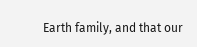Earth family, and that our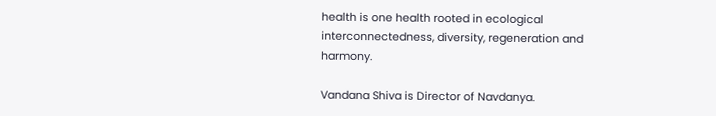health is one health rooted in ecological interconnectedness, diversity, regeneration and harmony.

Vandana Shiva is Director of Navdanya.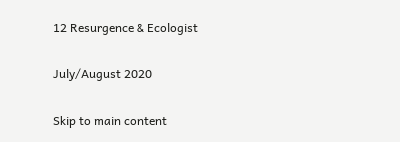12 Resurgence & Ecologist

July/August 2020

Skip to main content